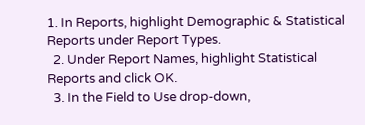1. In Reports, highlight Demographic & Statistical Reports under Report Types.
  2. Under Report Names, highlight Statistical Reports and click OK.
  3. In the Field to Use drop-down,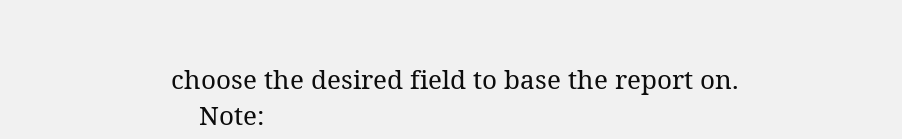choose the desired field to base the report on.
    Note: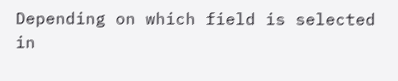Depending on which field is selected in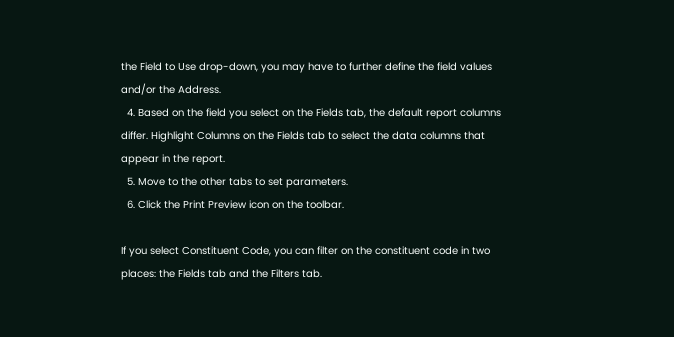the Field to Use drop-down, you may have to further define the field values and/or the Address.
  4. Based on the field you select on the Fields tab, the default report columns differ. Highlight Columns on the Fields tab to select the data columns that appear in the report.
  5. Move to the other tabs to set parameters.
  6. Click the Print Preview icon on the toolbar.

If you select Constituent Code, you can filter on the constituent code in two places: the Fields tab and the Filters tab.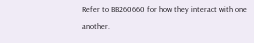Refer to BB260660 for how they interact with one another.